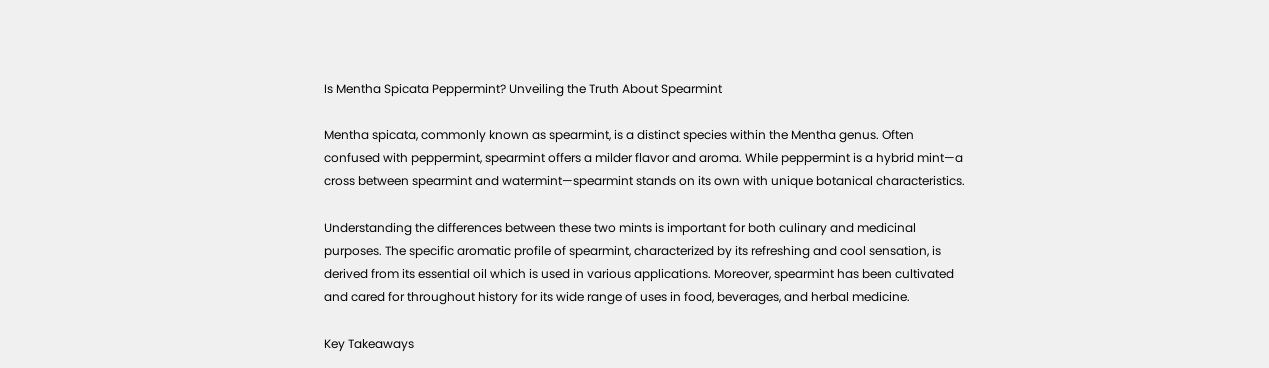Is Mentha Spicata Peppermint? Unveiling the Truth About Spearmint

Mentha spicata, commonly known as spearmint, is a distinct species within the Mentha genus. Often confused with peppermint, spearmint offers a milder flavor and aroma. While peppermint is a hybrid mint—a cross between spearmint and watermint—spearmint stands on its own with unique botanical characteristics.

Understanding the differences between these two mints is important for both culinary and medicinal purposes. The specific aromatic profile of spearmint, characterized by its refreshing and cool sensation, is derived from its essential oil which is used in various applications. Moreover, spearmint has been cultivated and cared for throughout history for its wide range of uses in food, beverages, and herbal medicine.

Key Takeaways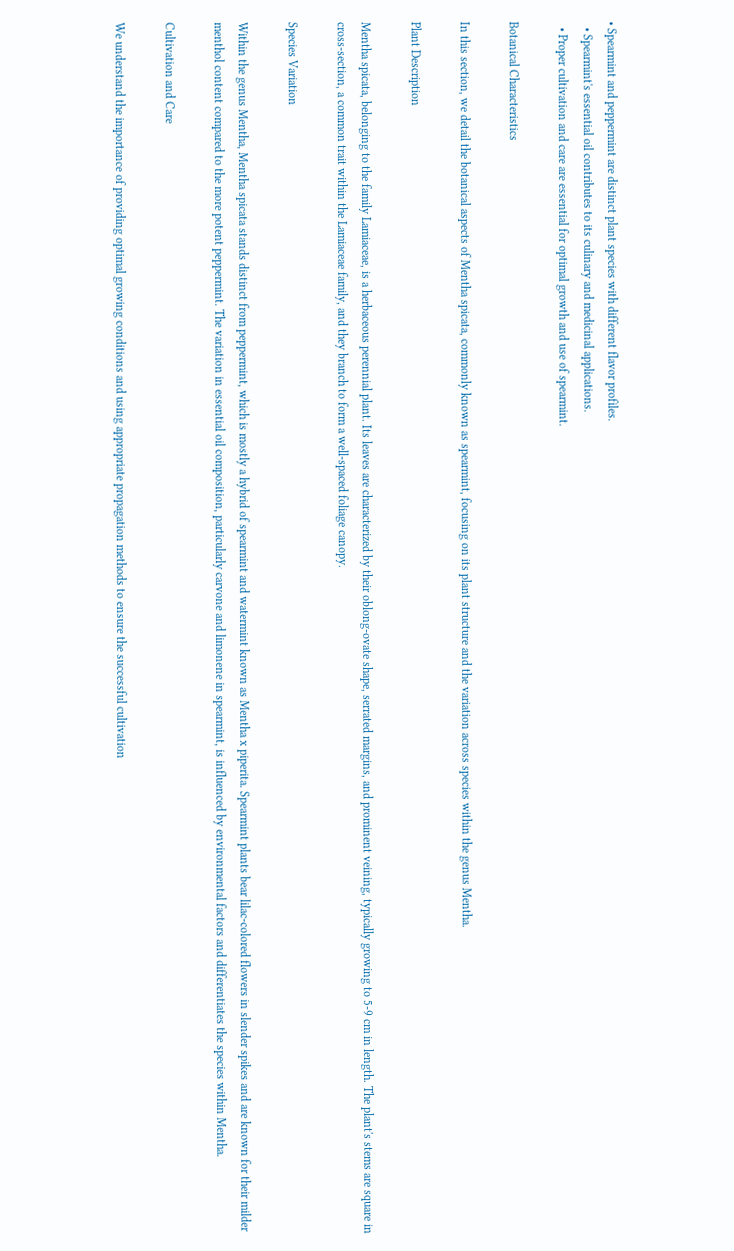• Spearmint and peppermint are distinct plant species with different flavor profiles.
  • Spearmint's essential oil contributes to its culinary and medicinal applications.
  • Proper cultivation and care are essential for optimal growth and use of spearmint.

Botanical Characteristics

In this section, we detail the botanical aspects of Mentha spicata, commonly known as spearmint, focusing on its plant structure and the variation across species within the genus Mentha.

Plant Description

Mentha spicata, belonging to the family Lamiaceae, is a herbaceous perennial plant. Its leaves are characterized by their oblong-ovate shape, serrated margins, and prominent veining, typically growing to 5-9 cm in length. The plant's stems are square in cross-section, a common trait within the Lamiaceae family, and they branch to form a well-spaced foliage canopy.

Species Variation

Within the genus Mentha, Mentha spicata stands distinct from peppermint, which is mostly a hybrid of spearmint and watermint known as Mentha x piperita. Spearmint plants bear lilac-colored flowers in slender spikes and are known for their milder menthol content compared to the more potent peppermint. The variation in essential oil composition, particularly carvone and limonene in spearmint, is influenced by environmental factors and differentiates the species within Mentha.

Cultivation and Care

We understand the importance of providing optimal growing conditions and using appropriate propagation methods to ensure the successful cultivation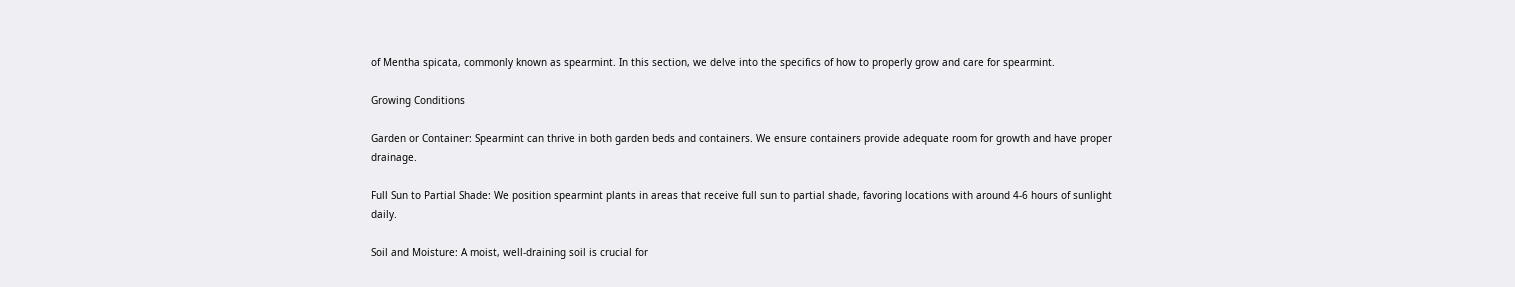of Mentha spicata, commonly known as spearmint. In this section, we delve into the specifics of how to properly grow and care for spearmint.

Growing Conditions

Garden or Container: Spearmint can thrive in both garden beds and containers. We ensure containers provide adequate room for growth and have proper drainage.

Full Sun to Partial Shade: We position spearmint plants in areas that receive full sun to partial shade, favoring locations with around 4-6 hours of sunlight daily.

Soil and Moisture: A moist, well-draining soil is crucial for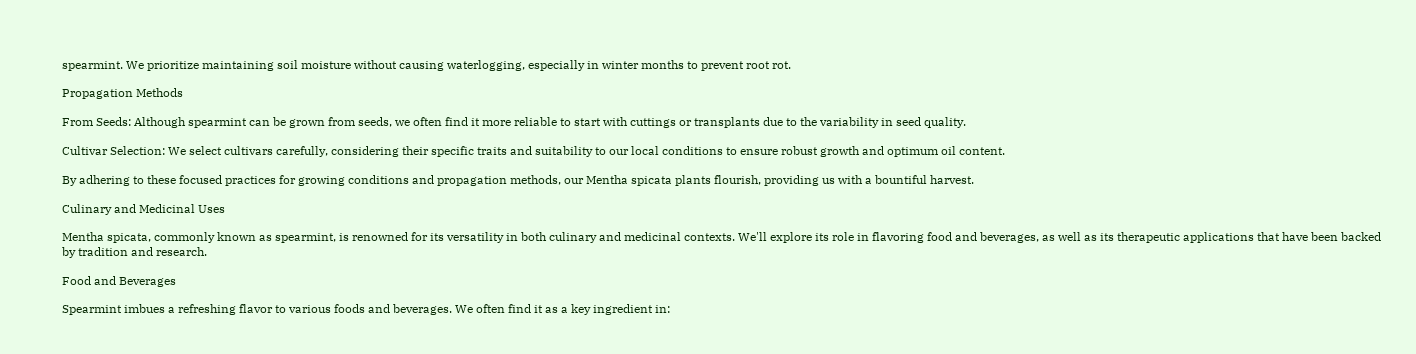spearmint. We prioritize maintaining soil moisture without causing waterlogging, especially in winter months to prevent root rot.

Propagation Methods

From Seeds: Although spearmint can be grown from seeds, we often find it more reliable to start with cuttings or transplants due to the variability in seed quality.

Cultivar Selection: We select cultivars carefully, considering their specific traits and suitability to our local conditions to ensure robust growth and optimum oil content.

By adhering to these focused practices for growing conditions and propagation methods, our Mentha spicata plants flourish, providing us with a bountiful harvest.

Culinary and Medicinal Uses

Mentha spicata, commonly known as spearmint, is renowned for its versatility in both culinary and medicinal contexts. We'll explore its role in flavoring food and beverages, as well as its therapeutic applications that have been backed by tradition and research.

Food and Beverages

Spearmint imbues a refreshing flavor to various foods and beverages. We often find it as a key ingredient in: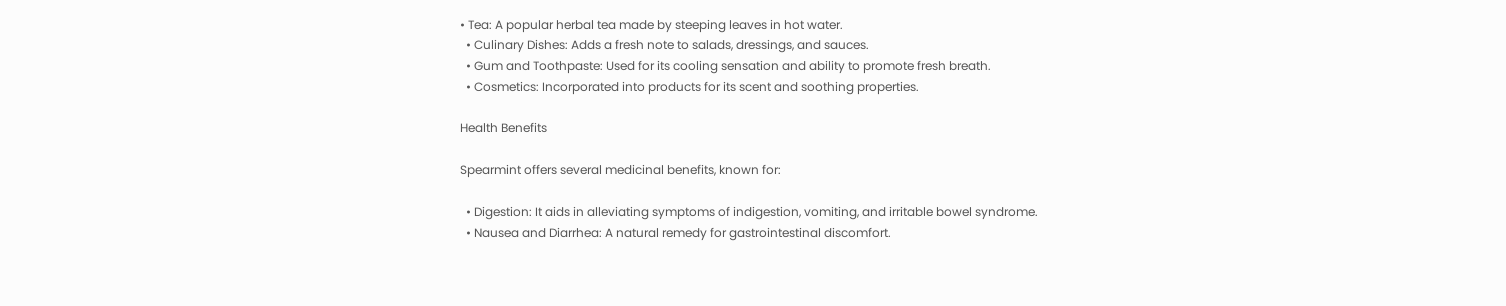• Tea: A popular herbal tea made by steeping leaves in hot water.
  • Culinary Dishes: Adds a fresh note to salads, dressings, and sauces.
  • Gum and Toothpaste: Used for its cooling sensation and ability to promote fresh breath.
  • Cosmetics: Incorporated into products for its scent and soothing properties.

Health Benefits

Spearmint offers several medicinal benefits, known for:

  • Digestion: It aids in alleviating symptoms of indigestion, vomiting, and irritable bowel syndrome.
  • Nausea and Diarrhea: A natural remedy for gastrointestinal discomfort.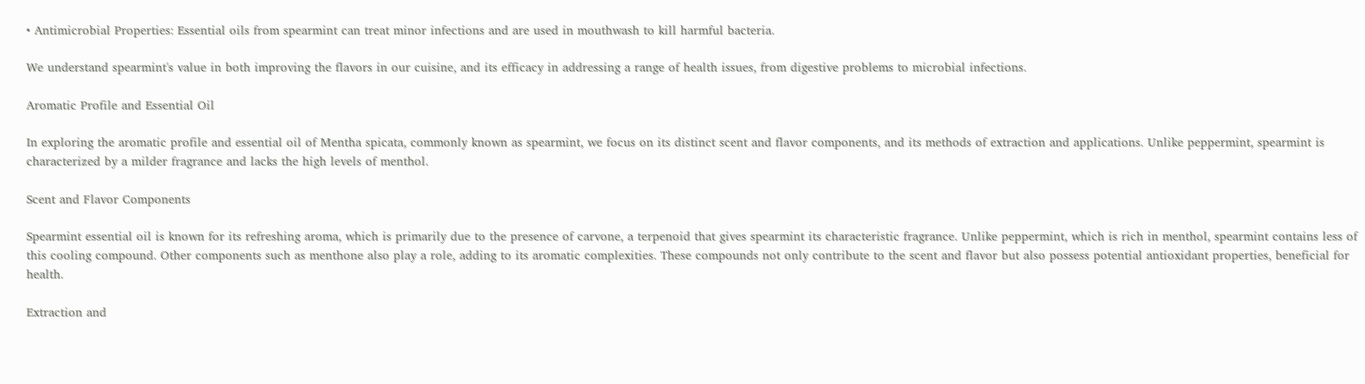• Antimicrobial Properties: Essential oils from spearmint can treat minor infections and are used in mouthwash to kill harmful bacteria.

We understand spearmint's value in both improving the flavors in our cuisine, and its efficacy in addressing a range of health issues, from digestive problems to microbial infections.

Aromatic Profile and Essential Oil

In exploring the aromatic profile and essential oil of Mentha spicata, commonly known as spearmint, we focus on its distinct scent and flavor components, and its methods of extraction and applications. Unlike peppermint, spearmint is characterized by a milder fragrance and lacks the high levels of menthol.

Scent and Flavor Components

Spearmint essential oil is known for its refreshing aroma, which is primarily due to the presence of carvone, a terpenoid that gives spearmint its characteristic fragrance. Unlike peppermint, which is rich in menthol, spearmint contains less of this cooling compound. Other components such as menthone also play a role, adding to its aromatic complexities. These compounds not only contribute to the scent and flavor but also possess potential antioxidant properties, beneficial for health.

Extraction and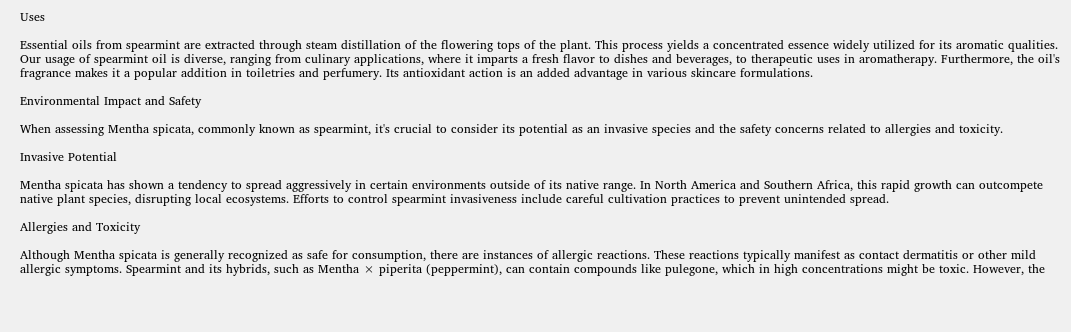Uses

Essential oils from spearmint are extracted through steam distillation of the flowering tops of the plant. This process yields a concentrated essence widely utilized for its aromatic qualities. Our usage of spearmint oil is diverse, ranging from culinary applications, where it imparts a fresh flavor to dishes and beverages, to therapeutic uses in aromatherapy. Furthermore, the oil's fragrance makes it a popular addition in toiletries and perfumery. Its antioxidant action is an added advantage in various skincare formulations.

Environmental Impact and Safety

When assessing Mentha spicata, commonly known as spearmint, it's crucial to consider its potential as an invasive species and the safety concerns related to allergies and toxicity.

Invasive Potential

Mentha spicata has shown a tendency to spread aggressively in certain environments outside of its native range. In North America and Southern Africa, this rapid growth can outcompete native plant species, disrupting local ecosystems. Efforts to control spearmint invasiveness include careful cultivation practices to prevent unintended spread.

Allergies and Toxicity

Although Mentha spicata is generally recognized as safe for consumption, there are instances of allergic reactions. These reactions typically manifest as contact dermatitis or other mild allergic symptoms. Spearmint and its hybrids, such as Mentha × piperita (peppermint), can contain compounds like pulegone, which in high concentrations might be toxic. However, the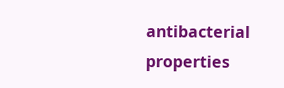antibacterial properties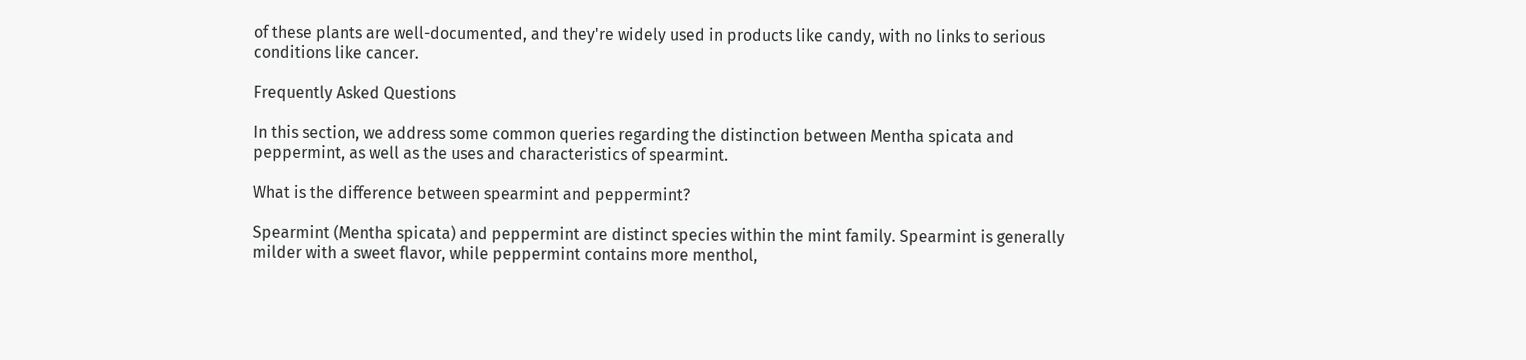of these plants are well-documented, and they're widely used in products like candy, with no links to serious conditions like cancer.

Frequently Asked Questions

In this section, we address some common queries regarding the distinction between Mentha spicata and peppermint, as well as the uses and characteristics of spearmint.

What is the difference between spearmint and peppermint?

Spearmint (Mentha spicata) and peppermint are distinct species within the mint family. Spearmint is generally milder with a sweet flavor, while peppermint contains more menthol,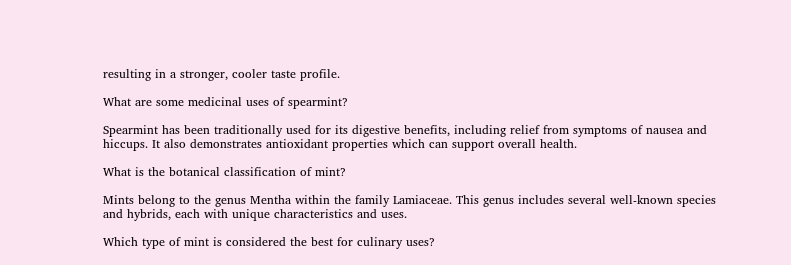resulting in a stronger, cooler taste profile.

What are some medicinal uses of spearmint?

Spearmint has been traditionally used for its digestive benefits, including relief from symptoms of nausea and hiccups. It also demonstrates antioxidant properties which can support overall health.

What is the botanical classification of mint?

Mints belong to the genus Mentha within the family Lamiaceae. This genus includes several well-known species and hybrids, each with unique characteristics and uses.

Which type of mint is considered the best for culinary uses?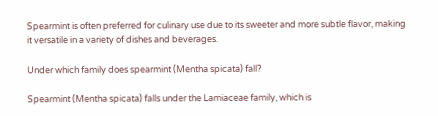Spearmint is often preferred for culinary use due to its sweeter and more subtle flavor, making it versatile in a variety of dishes and beverages.

Under which family does spearmint (Mentha spicata) fall?

Spearmint (Mentha spicata) falls under the Lamiaceae family, which is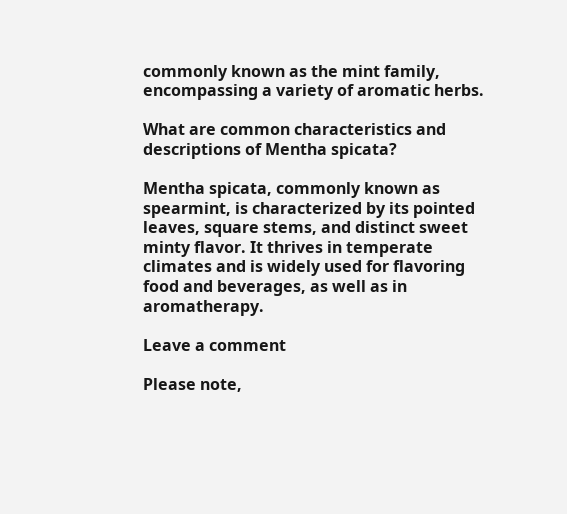commonly known as the mint family, encompassing a variety of aromatic herbs.

What are common characteristics and descriptions of Mentha spicata?

Mentha spicata, commonly known as spearmint, is characterized by its pointed leaves, square stems, and distinct sweet minty flavor. It thrives in temperate climates and is widely used for flavoring food and beverages, as well as in aromatherapy.

Leave a comment

Please note,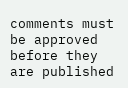comments must be approved before they are published